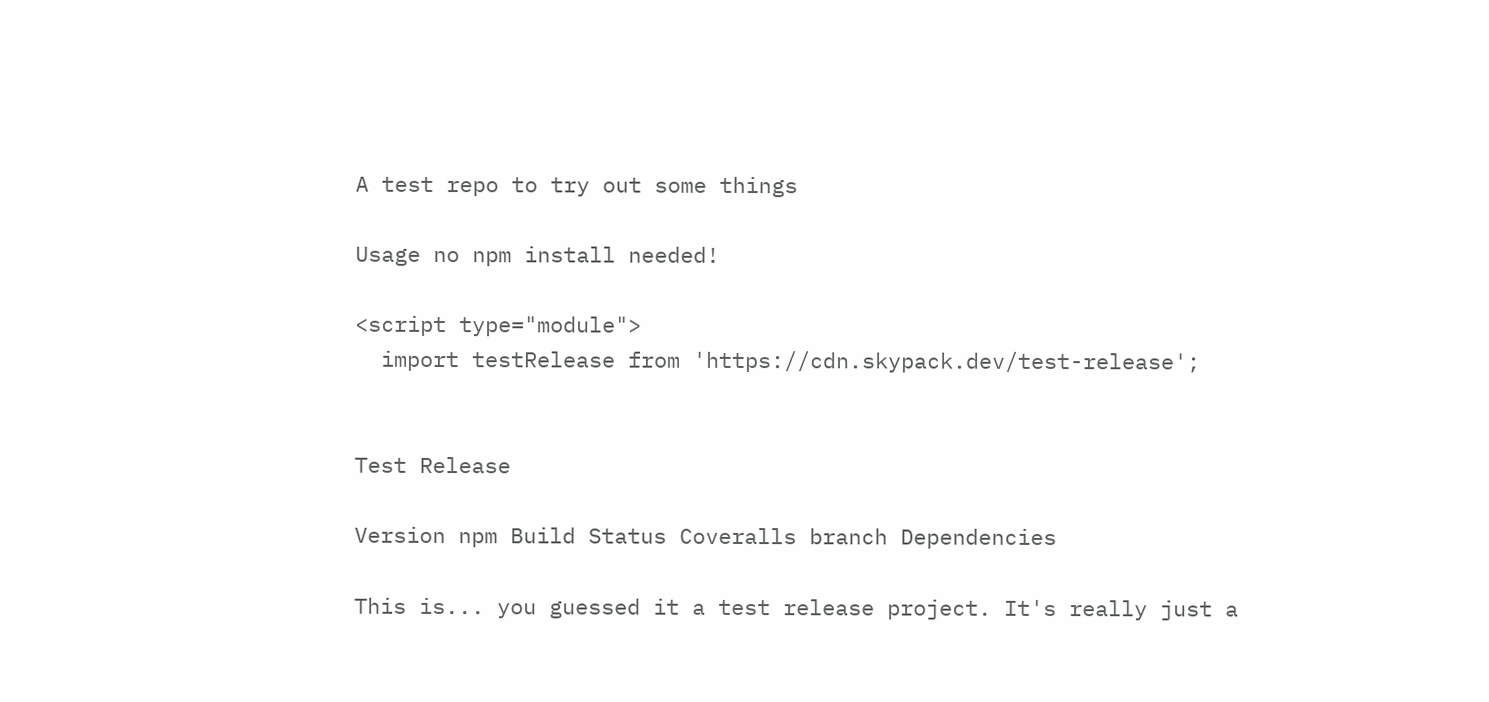A test repo to try out some things

Usage no npm install needed!

<script type="module">
  import testRelease from 'https://cdn.skypack.dev/test-release';


Test Release

Version npm Build Status Coveralls branch Dependencies

This is... you guessed it a test release project. It's really just a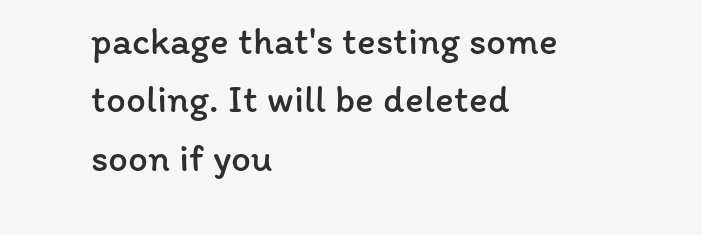package that's testing some tooling. It will be deleted soon if you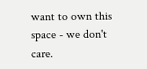want to own this space - we don't care.